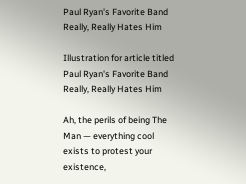Paul Ryan's Favorite Band Really, Really Hates Him

Illustration for article titled Paul Ryan's Favorite Band Really, Really Hates Him

Ah, the perils of being The Man — everything cool exists to protest your existence,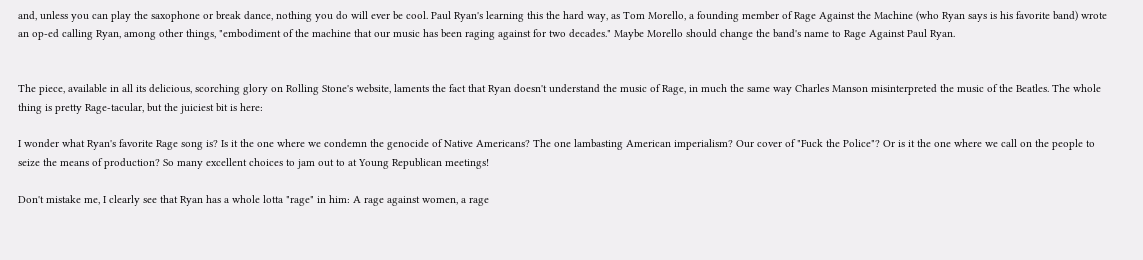and, unless you can play the saxophone or break dance, nothing you do will ever be cool. Paul Ryan's learning this the hard way, as Tom Morello, a founding member of Rage Against the Machine (who Ryan says is his favorite band) wrote an op-ed calling Ryan, among other things, "embodiment of the machine that our music has been raging against for two decades." Maybe Morello should change the band's name to Rage Against Paul Ryan.


The piece, available in all its delicious, scorching glory on Rolling Stone's website, laments the fact that Ryan doesn't understand the music of Rage, in much the same way Charles Manson misinterpreted the music of the Beatles. The whole thing is pretty Rage-tacular, but the juiciest bit is here:

I wonder what Ryan's favorite Rage song is? Is it the one where we condemn the genocide of Native Americans? The one lambasting American imperialism? Our cover of "Fuck the Police"? Or is it the one where we call on the people to seize the means of production? So many excellent choices to jam out to at Young Republican meetings!

Don't mistake me, I clearly see that Ryan has a whole lotta "rage" in him: A rage against women, a rage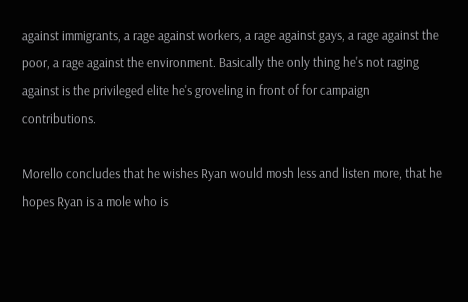against immigrants, a rage against workers, a rage against gays, a rage against the poor, a rage against the environment. Basically the only thing he's not raging against is the privileged elite he's groveling in front of for campaign contributions.

Morello concludes that he wishes Ryan would mosh less and listen more, that he hopes Ryan is a mole who is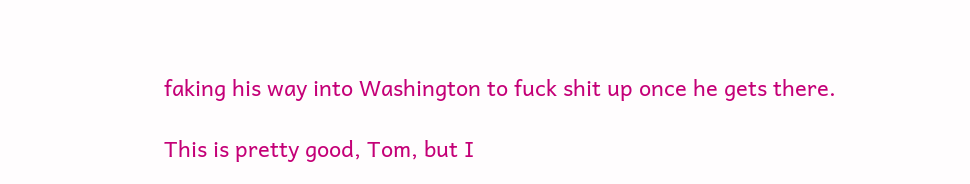faking his way into Washington to fuck shit up once he gets there.

This is pretty good, Tom, but I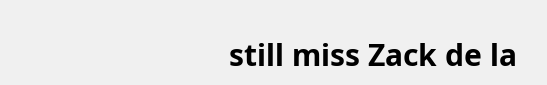still miss Zack de la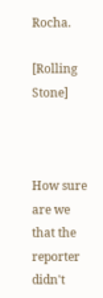Rocha.

[Rolling Stone]



How sure are we that the reporter didn't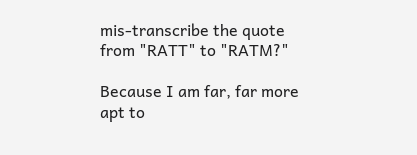mis-transcribe the quote from "RATT" to "RATM?"

Because I am far, far more apt to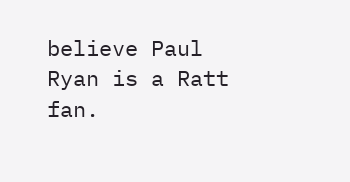believe Paul Ryan is a Ratt fan.